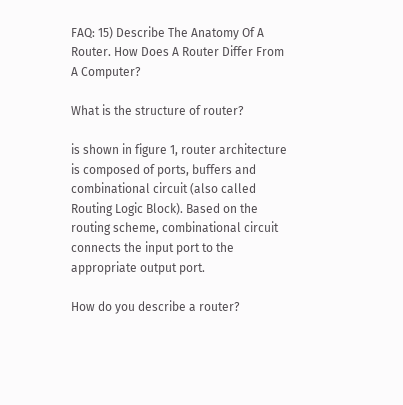FAQ: 15) Describe The Anatomy Of A Router. How Does A Router Differ From A Computer?

What is the structure of router?

is shown in figure 1, router architecture is composed of ports, buffers and combinational circuit (also called Routing Logic Block). Based on the routing scheme, combinational circuit connects the input port to the appropriate output port.

How do you describe a router?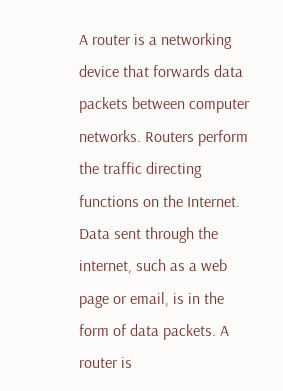A router is a networking device that forwards data packets between computer networks. Routers perform the traffic directing functions on the Internet. Data sent through the internet, such as a web page or email, is in the form of data packets. A router is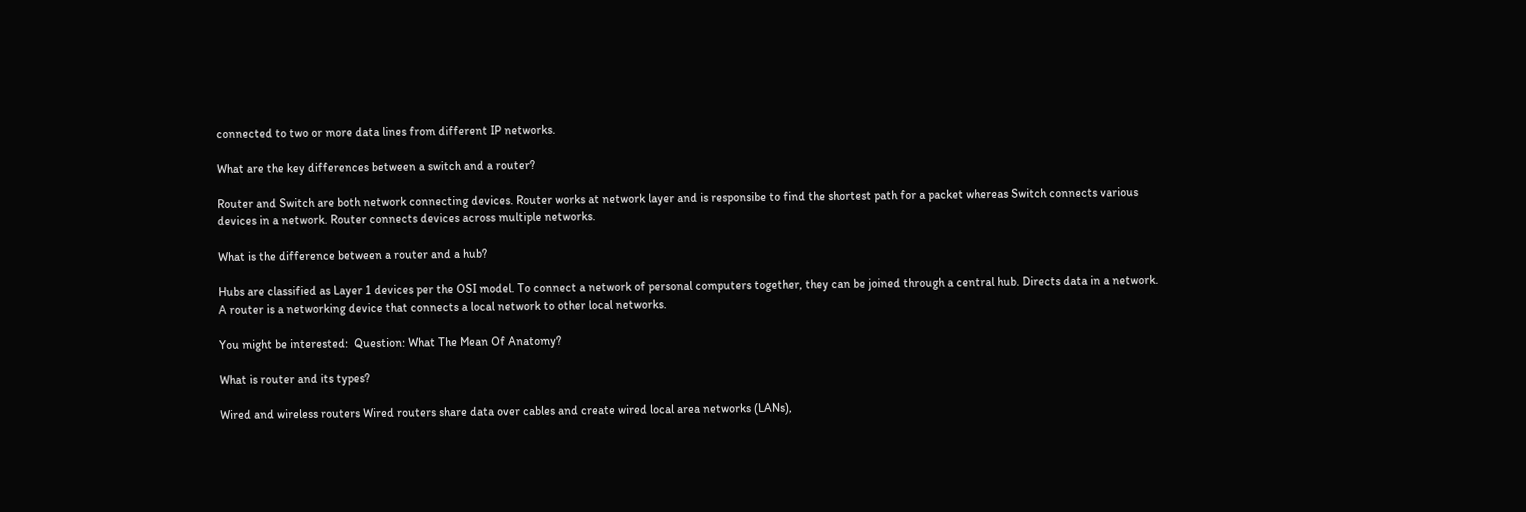connected to two or more data lines from different IP networks.

What are the key differences between a switch and a router?

Router and Switch are both network connecting devices. Router works at network layer and is responsibe to find the shortest path for a packet whereas Switch connects various devices in a network. Router connects devices across multiple networks.

What is the difference between a router and a hub?

Hubs are classified as Layer 1 devices per the OSI model. To connect a network of personal computers together, they can be joined through a central hub. Directs data in a network. A router is a networking device that connects a local network to other local networks.

You might be interested:  Question: What The Mean Of Anatomy?

What is router and its types?

Wired and wireless routers Wired routers share data over cables and create wired local area networks (LANs),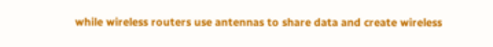while wireless routers use antennas to share data and create wireless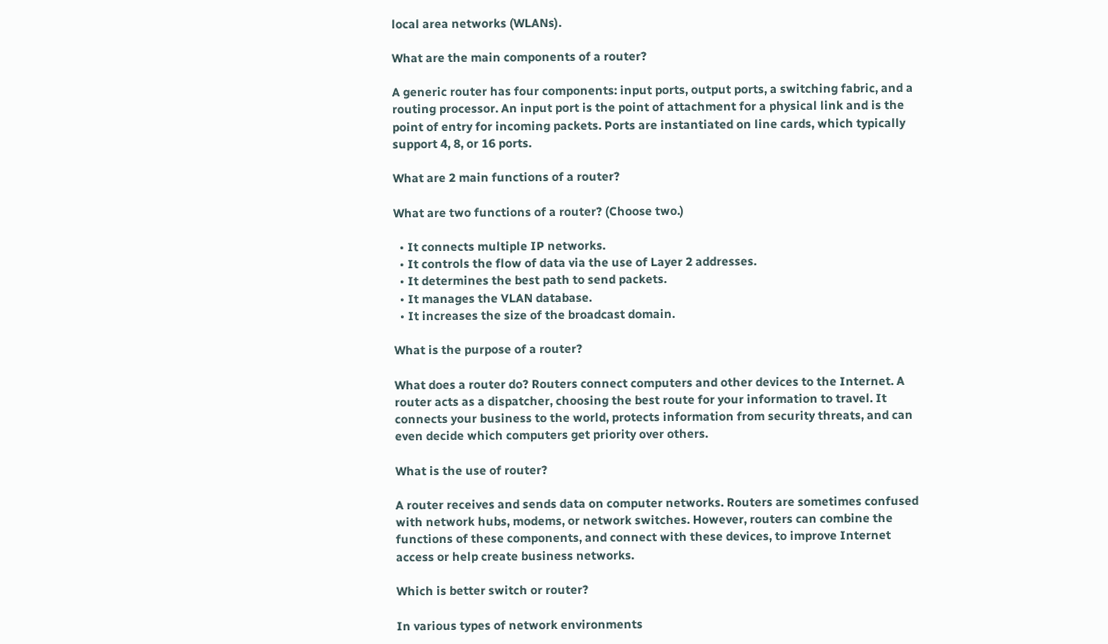local area networks (WLANs).

What are the main components of a router?

A generic router has four components: input ports, output ports, a switching fabric, and a routing processor. An input port is the point of attachment for a physical link and is the point of entry for incoming packets. Ports are instantiated on line cards, which typically support 4, 8, or 16 ports.

What are 2 main functions of a router?

What are two functions of a router? (Choose two.)

  • It connects multiple IP networks.
  • It controls the flow of data via the use of Layer 2 addresses.
  • It determines the best path to send packets.
  • It manages the VLAN database.
  • It increases the size of the broadcast domain.

What is the purpose of a router?

What does a router do? Routers connect computers and other devices to the Internet. A router acts as a dispatcher, choosing the best route for your information to travel. It connects your business to the world, protects information from security threats, and can even decide which computers get priority over others.

What is the use of router?

A router receives and sends data on computer networks. Routers are sometimes confused with network hubs, modems, or network switches. However, routers can combine the functions of these components, and connect with these devices, to improve Internet access or help create business networks.

Which is better switch or router?

In various types of network environments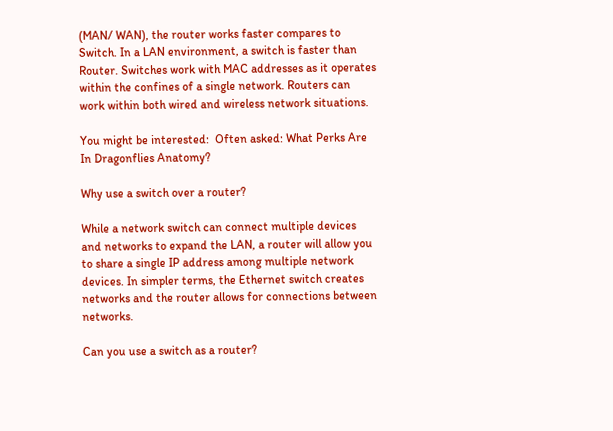(MAN/ WAN), the router works faster compares to Switch. In a LAN environment, a switch is faster than Router. Switches work with MAC addresses as it operates within the confines of a single network. Routers can work within both wired and wireless network situations.

You might be interested:  Often asked: What Perks Are In Dragonflies Anatomy?

Why use a switch over a router?

While a network switch can connect multiple devices and networks to expand the LAN, a router will allow you to share a single IP address among multiple network devices. In simpler terms, the Ethernet switch creates networks and the router allows for connections between networks.

Can you use a switch as a router?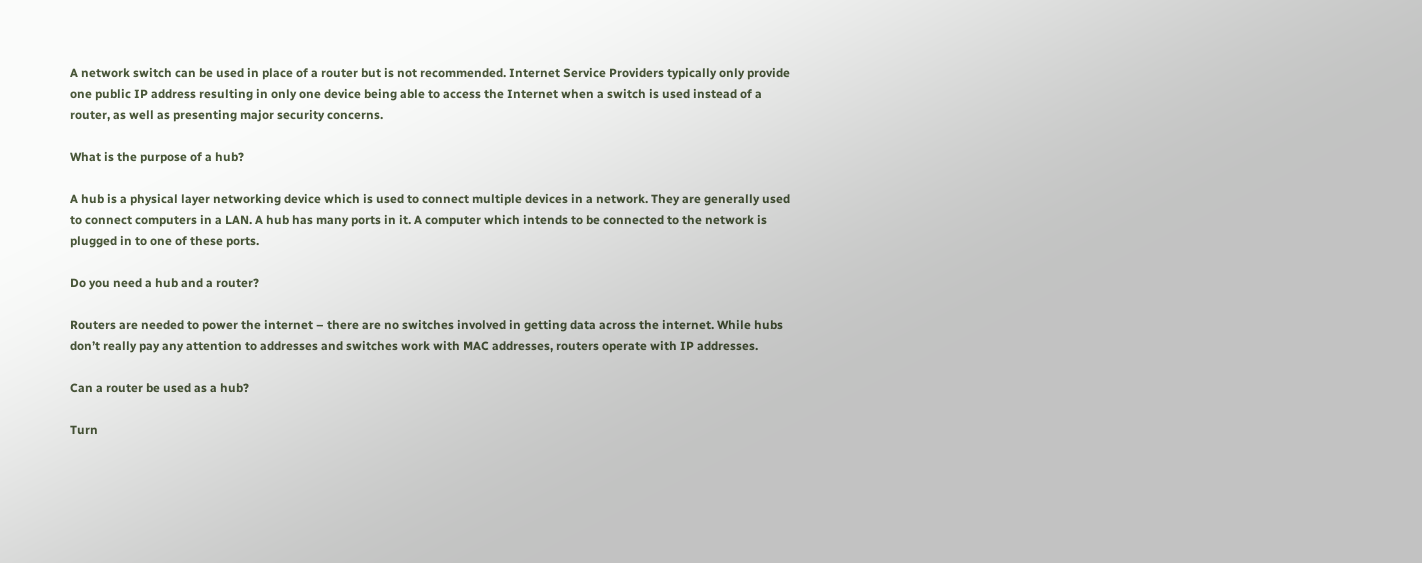A network switch can be used in place of a router but is not recommended. Internet Service Providers typically only provide one public IP address resulting in only one device being able to access the Internet when a switch is used instead of a router, as well as presenting major security concerns.

What is the purpose of a hub?

A hub is a physical layer networking device which is used to connect multiple devices in a network. They are generally used to connect computers in a LAN. A hub has many ports in it. A computer which intends to be connected to the network is plugged in to one of these ports.

Do you need a hub and a router?

Routers are needed to power the internet – there are no switches involved in getting data across the internet. While hubs don’t really pay any attention to addresses and switches work with MAC addresses, routers operate with IP addresses.

Can a router be used as a hub?

Turn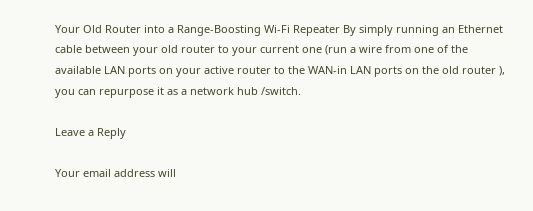Your Old Router into a Range-Boosting Wi-Fi Repeater By simply running an Ethernet cable between your old router to your current one (run a wire from one of the available LAN ports on your active router to the WAN-in LAN ports on the old router ), you can repurpose it as a network hub /switch.

Leave a Reply

Your email address will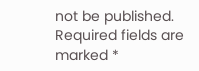not be published. Required fields are marked *